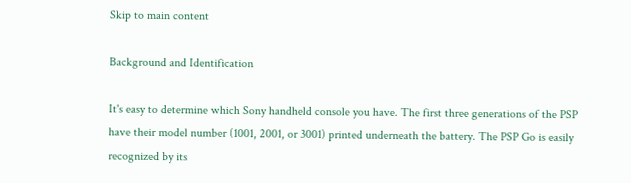Skip to main content

Background and Identification

It's easy to determine which Sony handheld console you have. The first three generations of the PSP have their model number (1001, 2001, or 3001) printed underneath the battery. The PSP Go is easily recognized by its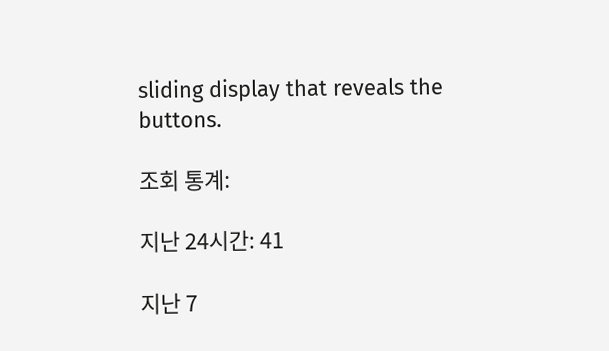sliding display that reveals the buttons.

조회 통계:

지난 24시간: 41

지난 7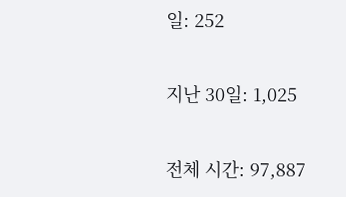일: 252

지난 30일: 1,025

전체 시간: 97,887